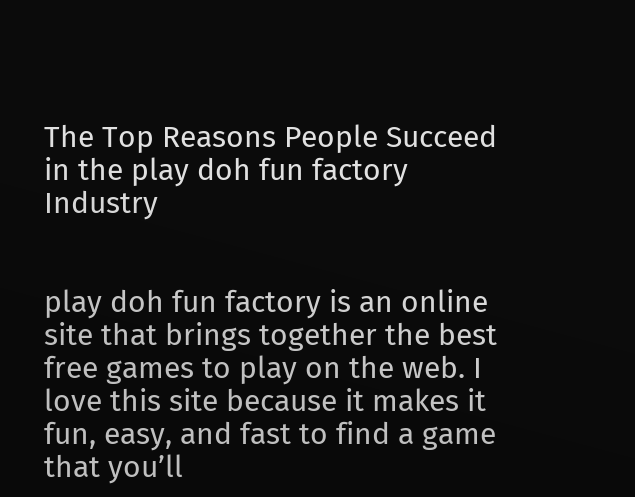The Top Reasons People Succeed in the play doh fun factory Industry


play doh fun factory is an online site that brings together the best free games to play on the web. I love this site because it makes it fun, easy, and fast to find a game that you’ll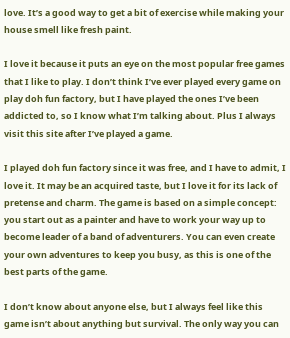love. It’s a good way to get a bit of exercise while making your house smell like fresh paint.

I love it because it puts an eye on the most popular free games that I like to play. I don’t think I’ve ever played every game on play doh fun factory, but I have played the ones I’ve been addicted to, so I know what I’m talking about. Plus I always visit this site after I’ve played a game.

I played doh fun factory since it was free, and I have to admit, I love it. It may be an acquired taste, but I love it for its lack of pretense and charm. The game is based on a simple concept: you start out as a painter and have to work your way up to become leader of a band of adventurers. You can even create your own adventures to keep you busy, as this is one of the best parts of the game.

I don’t know about anyone else, but I always feel like this game isn’t about anything but survival. The only way you can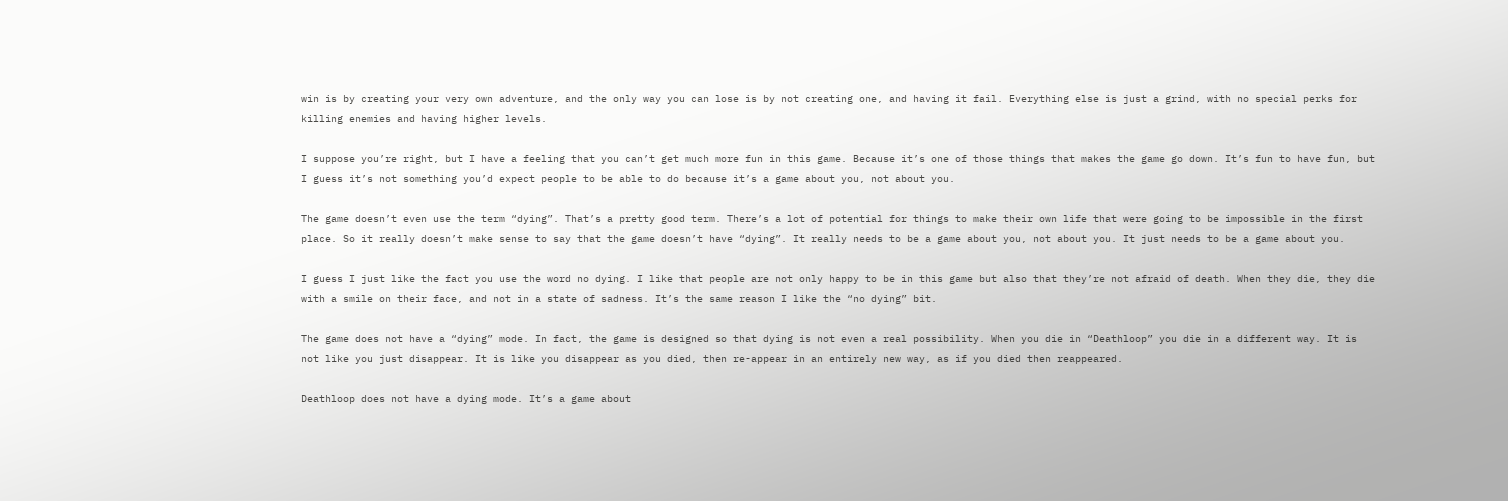win is by creating your very own adventure, and the only way you can lose is by not creating one, and having it fail. Everything else is just a grind, with no special perks for killing enemies and having higher levels.

I suppose you’re right, but I have a feeling that you can’t get much more fun in this game. Because it’s one of those things that makes the game go down. It’s fun to have fun, but I guess it’s not something you’d expect people to be able to do because it’s a game about you, not about you.

The game doesn’t even use the term “dying”. That’s a pretty good term. There’s a lot of potential for things to make their own life that were going to be impossible in the first place. So it really doesn’t make sense to say that the game doesn’t have “dying”. It really needs to be a game about you, not about you. It just needs to be a game about you.

I guess I just like the fact you use the word no dying. I like that people are not only happy to be in this game but also that they’re not afraid of death. When they die, they die with a smile on their face, and not in a state of sadness. It’s the same reason I like the “no dying” bit.

The game does not have a “dying” mode. In fact, the game is designed so that dying is not even a real possibility. When you die in “Deathloop” you die in a different way. It is not like you just disappear. It is like you disappear as you died, then re-appear in an entirely new way, as if you died then reappeared.

Deathloop does not have a dying mode. It’s a game about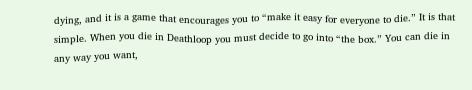dying, and it is a game that encourages you to “make it easy for everyone to die.” It is that simple. When you die in Deathloop you must decide to go into “the box.” You can die in any way you want,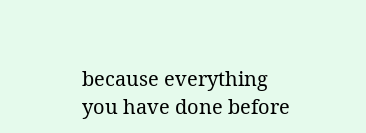because everything you have done before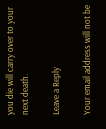you die will carry over to your next death.

Leave a Reply

Your email address will not be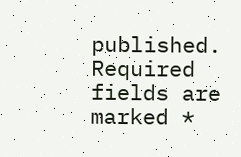published. Required fields are marked *